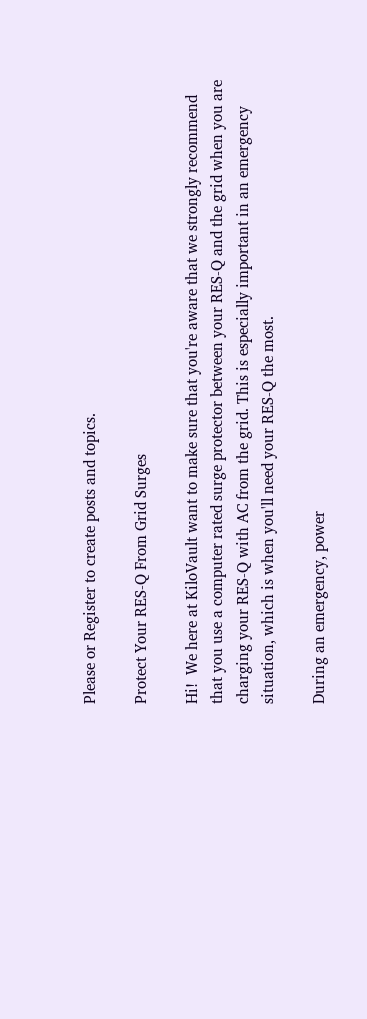Please or Register to create posts and topics.

Protect Your RES-Q From Grid Surges

Hi!  We here at KiloVault want to make sure that you're aware that we strongly recommend that you use a computer rated surge protector between your RES-Q and the grid when you are charging your RES-Q with AC from the grid. This is especially important in an emergency situation, which is when you'll need your RES-Q the most.

During an emergency, power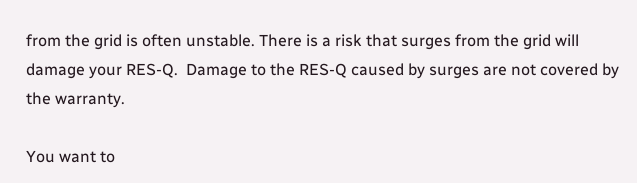from the grid is often unstable. There is a risk that surges from the grid will damage your RES-Q.  Damage to the RES-Q caused by surges are not covered by the warranty.

You want to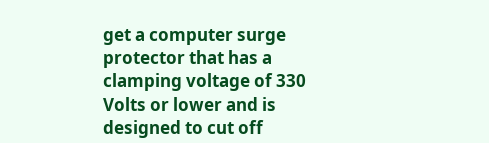get a computer surge protector that has a clamping voltage of 330 Volts or lower and is designed to cut off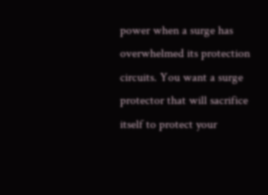power when a surge has overwhelmed its protection circuits. You want a surge protector that will sacrifice itself to protect your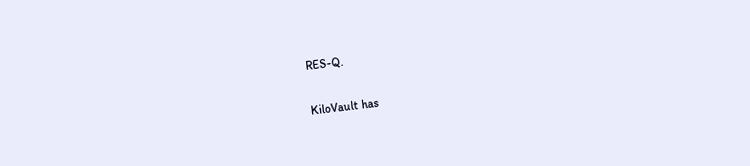RES-Q.

KiloVault has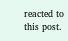reacted to this post.